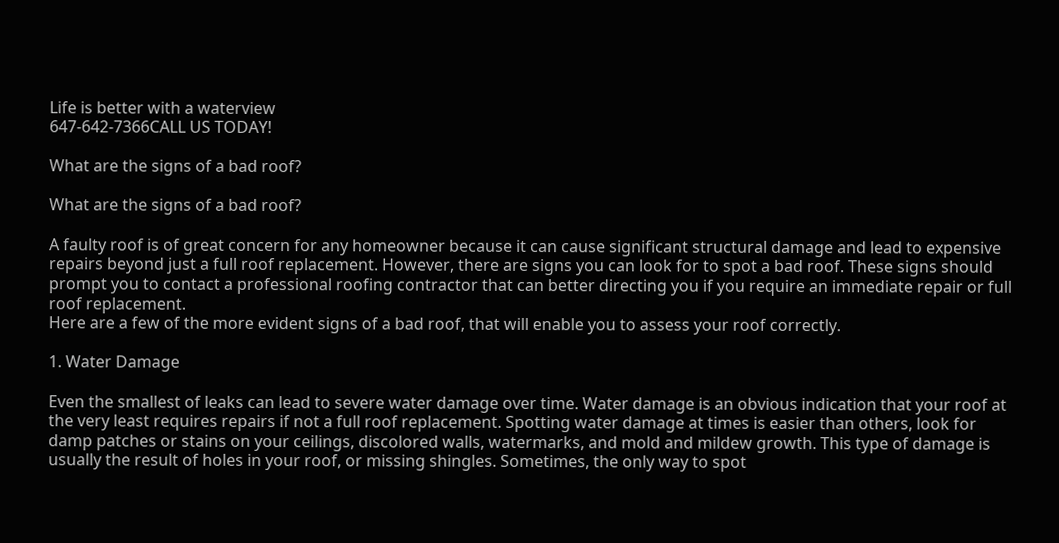Life is better with a waterview
647-642-7366CALL US TODAY!

What are the signs of a bad roof?

What are the signs of a bad roof?

A faulty roof is of great concern for any homeowner because it can cause significant structural damage and lead to expensive repairs beyond just a full roof replacement. However, there are signs you can look for to spot a bad roof. These signs should prompt you to contact a professional roofing contractor that can better directing you if you require an immediate repair or full roof replacement.
Here are a few of the more evident signs of a bad roof, that will enable you to assess your roof correctly.

1. Water Damage

Even the smallest of leaks can lead to severe water damage over time. Water damage is an obvious indication that your roof at the very least requires repairs if not a full roof replacement. Spotting water damage at times is easier than others, look for damp patches or stains on your ceilings, discolored walls, watermarks, and mold and mildew growth. This type of damage is usually the result of holes in your roof, or missing shingles. Sometimes, the only way to spot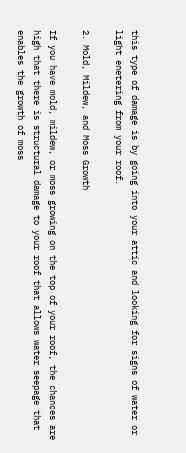this type of damage is by going into your attic and looking for signs of water or light enetering from your roof.

2. Mold, Mildew, and Moss Growth

If you have mold, mildew, or moss growing on the top of your roof, the chances are high that there is structural damage to your roof that allows water seepage that enables the growth of moss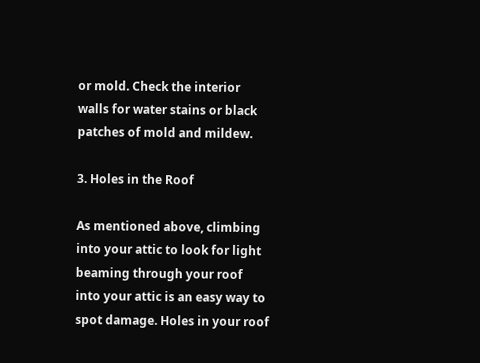or mold. Check the interior walls for water stains or black patches of mold and mildew.

3. Holes in the Roof

As mentioned above, climbing into your attic to look for light beaming through your roof into your attic is an easy way to spot damage. Holes in your roof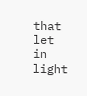that let in light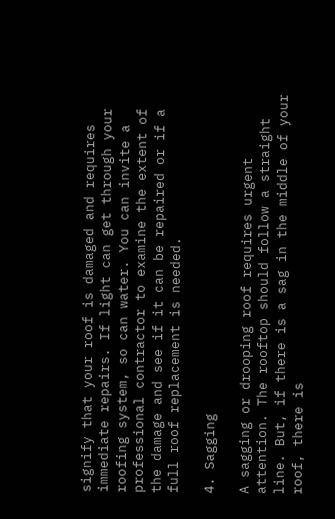signify that your roof is damaged and requires immediate repairs. If light can get through your roofing system, so can water. You can invite a professional contractor to examine the extent of the damage and see if it can be repaired or if a full roof replacement is needed.

4. Sagging

A sagging or drooping roof requires urgent attention. The rooftop should follow a straight line. But, if there is a sag in the middle of your roof, there is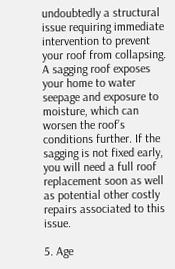undoubtedly a structural issue requiring immediate intervention to prevent your roof from collapsing. A sagging roof exposes your home to water seepage and exposure to moisture, which can worsen the roof’s conditions further. If the sagging is not fixed early, you will need a full roof replacement soon as well as potential other costly repairs associated to this issue.

5. Age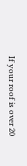If your roof is over 20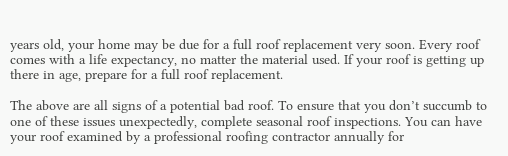years old, your home may be due for a full roof replacement very soon. Every roof comes with a life expectancy, no matter the material used. If your roof is getting up there in age, prepare for a full roof replacement.

The above are all signs of a potential bad roof. To ensure that you don’t succumb to one of these issues unexpectedly, complete seasonal roof inspections. You can have your roof examined by a professional roofing contractor annually for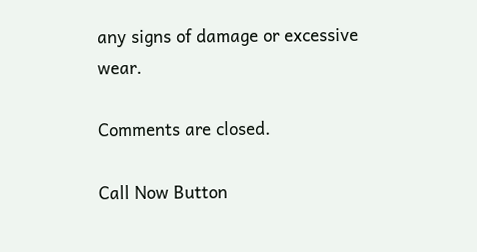any signs of damage or excessive wear.

Comments are closed.

Call Now Button